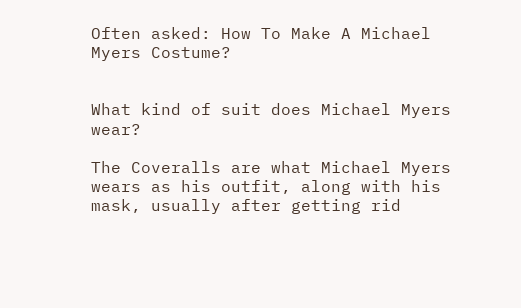Often asked: How To Make A Michael Myers Costume?


What kind of suit does Michael Myers wear?

The Coveralls are what Michael Myers wears as his outfit, along with his mask, usually after getting rid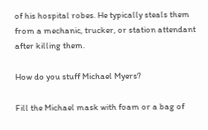of his hospital robes. He typically steals them from a mechanic, trucker, or station attendant after killing them.

How do you stuff Michael Myers?

Fill the Michael mask with foam or a bag of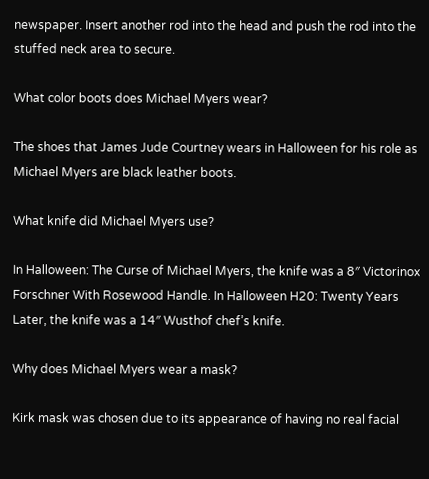newspaper. Insert another rod into the head and push the rod into the stuffed neck area to secure.

What color boots does Michael Myers wear?

The shoes that James Jude Courtney wears in Halloween for his role as Michael Myers are black leather boots.

What knife did Michael Myers use?

In Halloween: The Curse of Michael Myers, the knife was a 8″ Victorinox Forschner With Rosewood Handle. In Halloween H20: Twenty Years Later, the knife was a 14″ Wusthof chef’s knife.

Why does Michael Myers wear a mask?

Kirk mask was chosen due to its appearance of having no real facial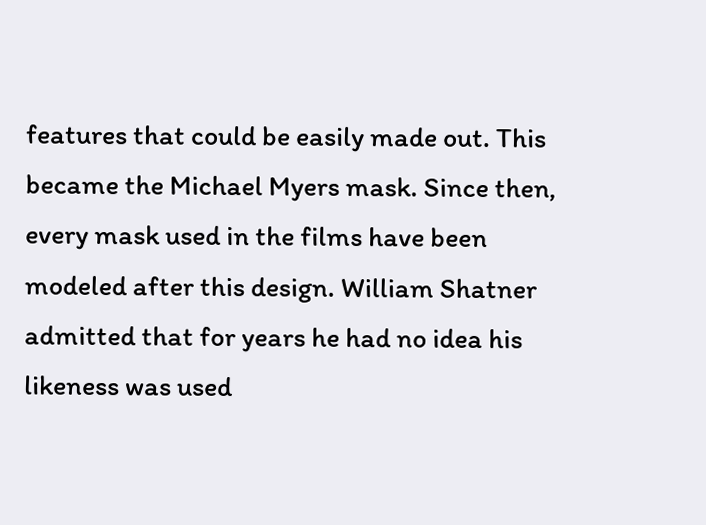features that could be easily made out. This became the Michael Myers mask. Since then, every mask used in the films have been modeled after this design. William Shatner admitted that for years he had no idea his likeness was used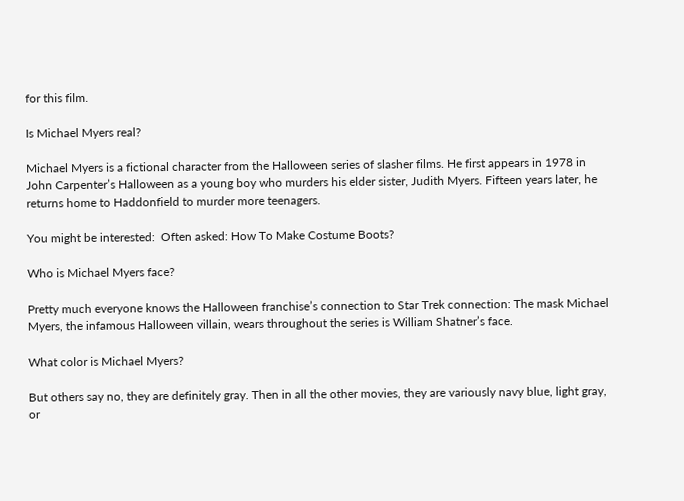for this film.

Is Michael Myers real?

Michael Myers is a fictional character from the Halloween series of slasher films. He first appears in 1978 in John Carpenter’s Halloween as a young boy who murders his elder sister, Judith Myers. Fifteen years later, he returns home to Haddonfield to murder more teenagers.

You might be interested:  Often asked: How To Make Costume Boots?

Who is Michael Myers face?

Pretty much everyone knows the Halloween franchise’s connection to Star Trek connection: The mask Michael Myers, the infamous Halloween villain, wears throughout the series is William Shatner’s face.

What color is Michael Myers?

But others say no, they are definitely gray. Then in all the other movies, they are variously navy blue, light gray, or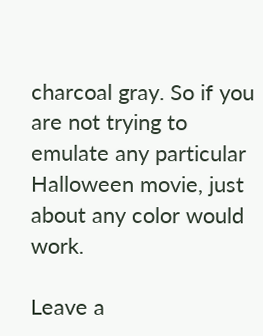charcoal gray. So if you are not trying to emulate any particular Halloween movie, just about any color would work.

Leave a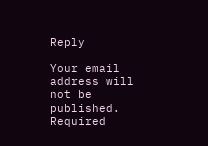Reply

Your email address will not be published. Required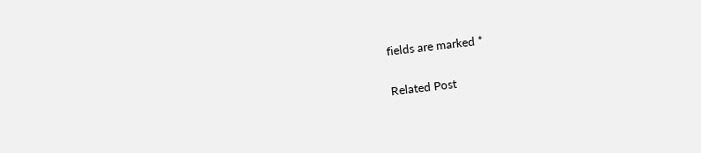fields are marked *

Related Post